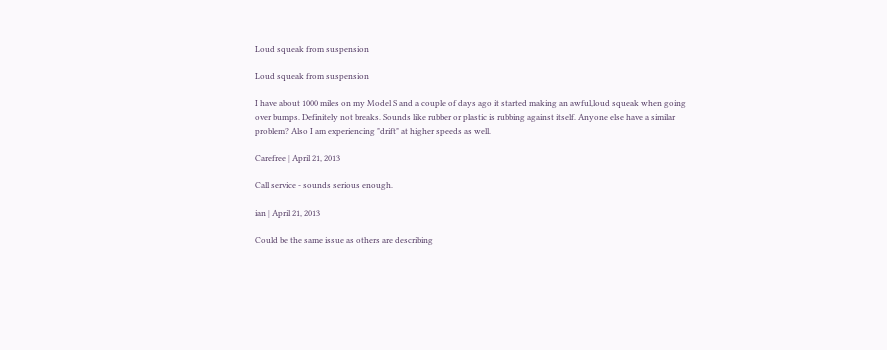Loud squeak from suspension

Loud squeak from suspension

I have about 1000 miles on my Model S and a couple of days ago it started making an awful,loud squeak when going over bumps. Definitely not breaks. Sounds like rubber or plastic is rubbing against itself. Anyone else have a similar problem? Also I am experiencing "drift" at higher speeds as well.

Carefree | April 21, 2013

Call service - sounds serious enough.

ian | April 21, 2013

Could be the same issue as others are describing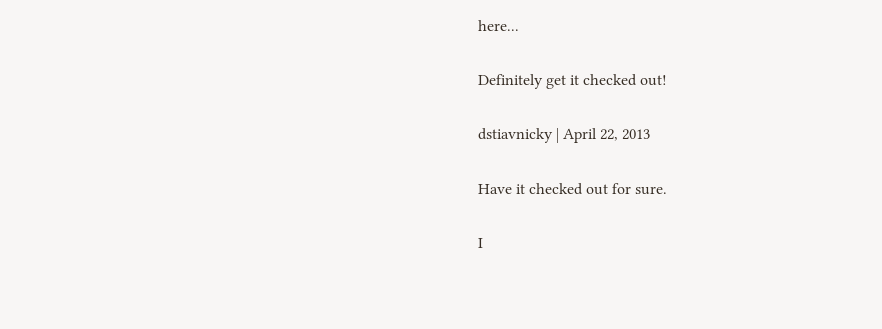here...

Definitely get it checked out!

dstiavnicky | April 22, 2013

Have it checked out for sure.

I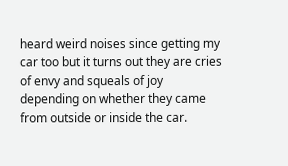heard weird noises since getting my car too but it turns out they are cries of envy and squeals of joy depending on whether they came from outside or inside the car.